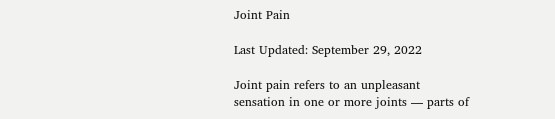Joint Pain

Last Updated: September 29, 2022

Joint pain refers to an unpleasant sensation in one or more joints — parts of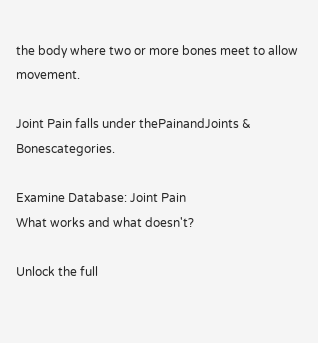the body where two or more bones meet to allow movement.

Joint Pain falls under thePainandJoints & Bonescategories.

Examine Database: Joint Pain
What works and what doesn't?

Unlock the full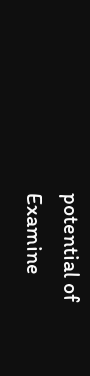potential of Examine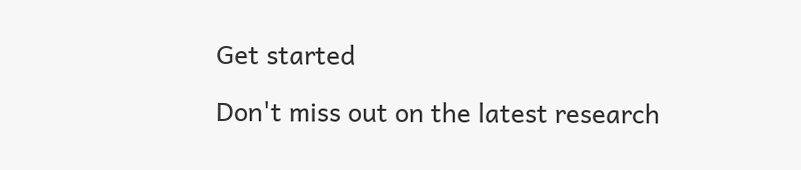Get started

Don't miss out on the latest research